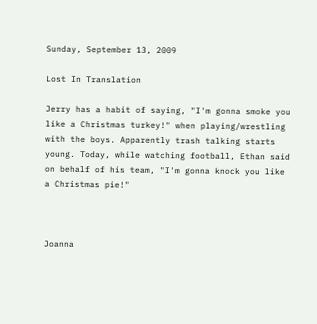Sunday, September 13, 2009

Lost In Translation

Jerry has a habit of saying, "I'm gonna smoke you like a Christmas turkey!" when playing/wrestling with the boys. Apparently trash talking starts young. Today, while watching football, Ethan said on behalf of his team, "I'm gonna knock you like a Christmas pie!"



Joanna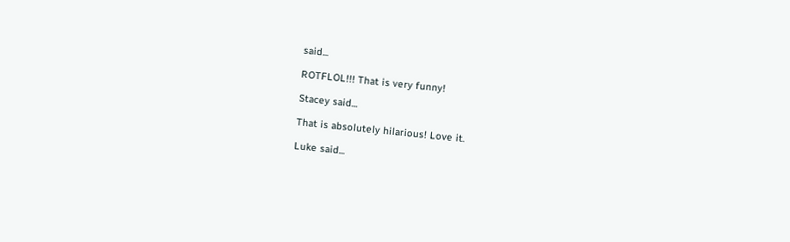said...

ROTFLOL!!! That is very funny!

Stacey said...

That is absolutely hilarious! Love it.

Luke said...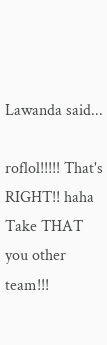Lawanda said...

roflol!!!!! That's RIGHT!! haha Take THAT you other team!!!